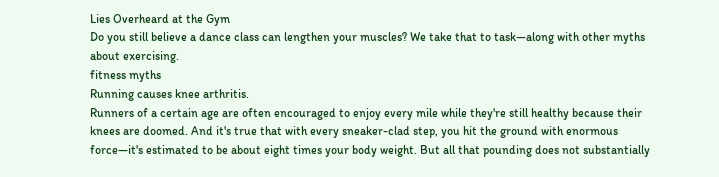Lies Overheard at the Gym
Do you still believe a dance class can lengthen your muscles? We take that to task—along with other myths about exercising.
fitness myths
Running causes knee arthritis.
Runners of a certain age are often encouraged to enjoy every mile while they're still healthy because their knees are doomed. And it's true that with every sneaker-clad step, you hit the ground with enormous force—it's estimated to be about eight times your body weight. But all that pounding does not substantially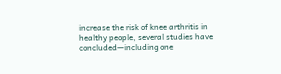increase the risk of knee arthritis in healthy people, several studies have concluded—including one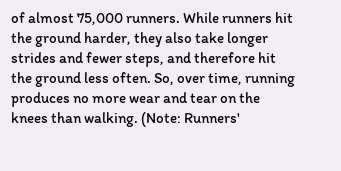of almost 75,000 runners. While runners hit the ground harder, they also take longer strides and fewer steps, and therefore hit the ground less often. So, over time, running produces no more wear and tear on the knees than walking. (Note: Runners'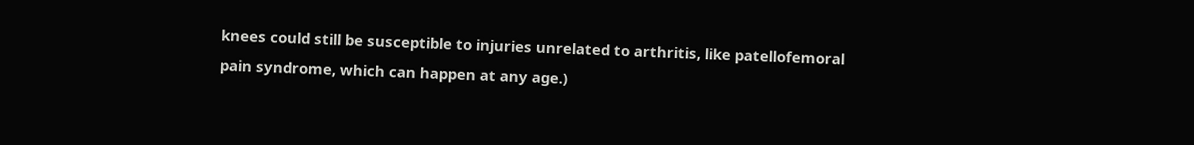knees could still be susceptible to injuries unrelated to arthritis, like patellofemoral pain syndrome, which can happen at any age.)